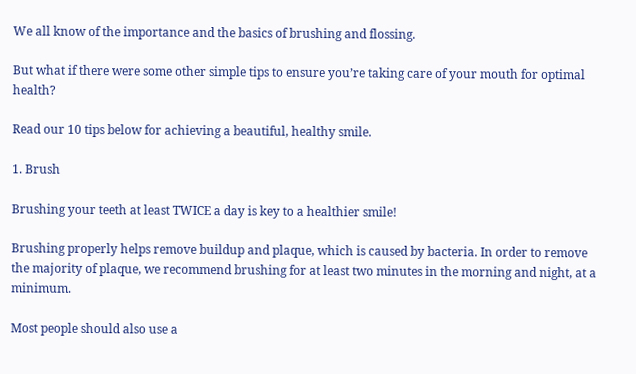We all know of the importance and the basics of brushing and flossing.

But what if there were some other simple tips to ensure you’re taking care of your mouth for optimal health?

Read our 10 tips below for achieving a beautiful, healthy smile.

1. Brush

Brushing your teeth at least TWICE a day is key to a healthier smile!

Brushing properly helps remove buildup and plaque, which is caused by bacteria. In order to remove the majority of plaque, we recommend brushing for at least two minutes in the morning and night, at a minimum.

Most people should also use a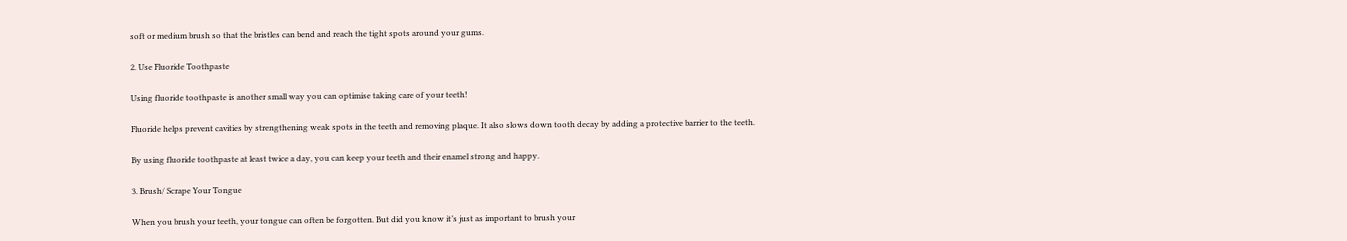soft or medium brush so that the bristles can bend and reach the tight spots around your gums.

2. Use Fluoride Toothpaste

Using fluoride toothpaste is another small way you can optimise taking care of your teeth!

Fluoride helps prevent cavities by strengthening weak spots in the teeth and removing plaque. It also slows down tooth decay by adding a protective barrier to the teeth.

By using fluoride toothpaste at least twice a day, you can keep your teeth and their enamel strong and happy.

3. Brush/ Scrape Your Tongue

When you brush your teeth, your tongue can often be forgotten. But did you know it’s just as important to brush your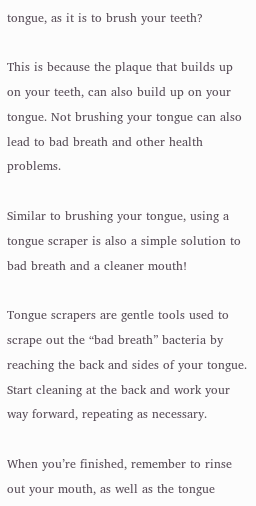tongue, as it is to brush your teeth?

This is because the plaque that builds up on your teeth, can also build up on your tongue. Not brushing your tongue can also lead to bad breath and other health problems.

Similar to brushing your tongue, using a tongue scraper is also a simple solution to bad breath and a cleaner mouth!

Tongue scrapers are gentle tools used to scrape out the “bad breath” bacteria by reaching the back and sides of your tongue. Start cleaning at the back and work your way forward, repeating as necessary.

When you’re finished, remember to rinse out your mouth, as well as the tongue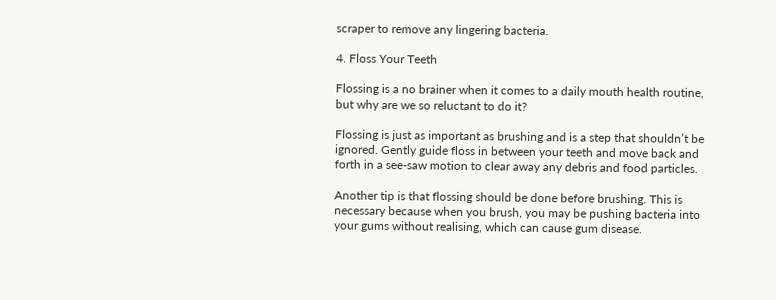scraper to remove any lingering bacteria.

4. Floss Your Teeth

Flossing is a no brainer when it comes to a daily mouth health routine, but why are we so reluctant to do it?

Flossing is just as important as brushing and is a step that shouldn’t be ignored. Gently guide floss in between your teeth and move back and forth in a see-saw motion to clear away any debris and food particles.

Another tip is that flossing should be done before brushing. This is necessary because when you brush, you may be pushing bacteria into your gums without realising, which can cause gum disease.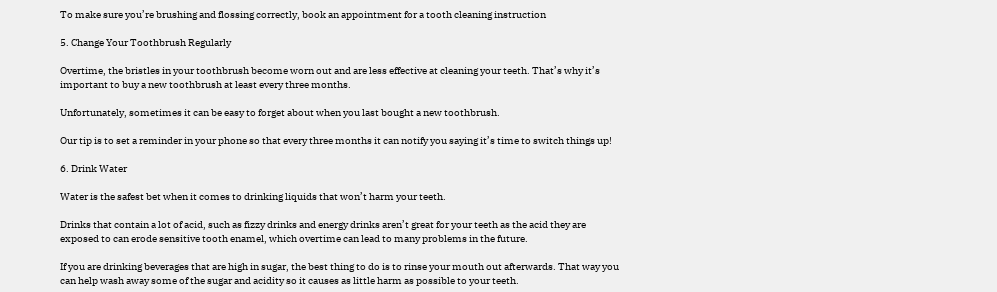To make sure you’re brushing and flossing correctly, book an appointment for a tooth cleaning instruction

5. Change Your Toothbrush Regularly

Overtime, the bristles in your toothbrush become worn out and are less effective at cleaning your teeth. That’s why it’s important to buy a new toothbrush at least every three months.

Unfortunately, sometimes it can be easy to forget about when you last bought a new toothbrush.

Our tip is to set a reminder in your phone so that every three months it can notify you saying it’s time to switch things up!

6. Drink Water

Water is the safest bet when it comes to drinking liquids that won’t harm your teeth.

Drinks that contain a lot of acid, such as fizzy drinks and energy drinks aren’t great for your teeth as the acid they are exposed to can erode sensitive tooth enamel, which overtime can lead to many problems in the future.

If you are drinking beverages that are high in sugar, the best thing to do is to rinse your mouth out afterwards. That way you can help wash away some of the sugar and acidity so it causes as little harm as possible to your teeth.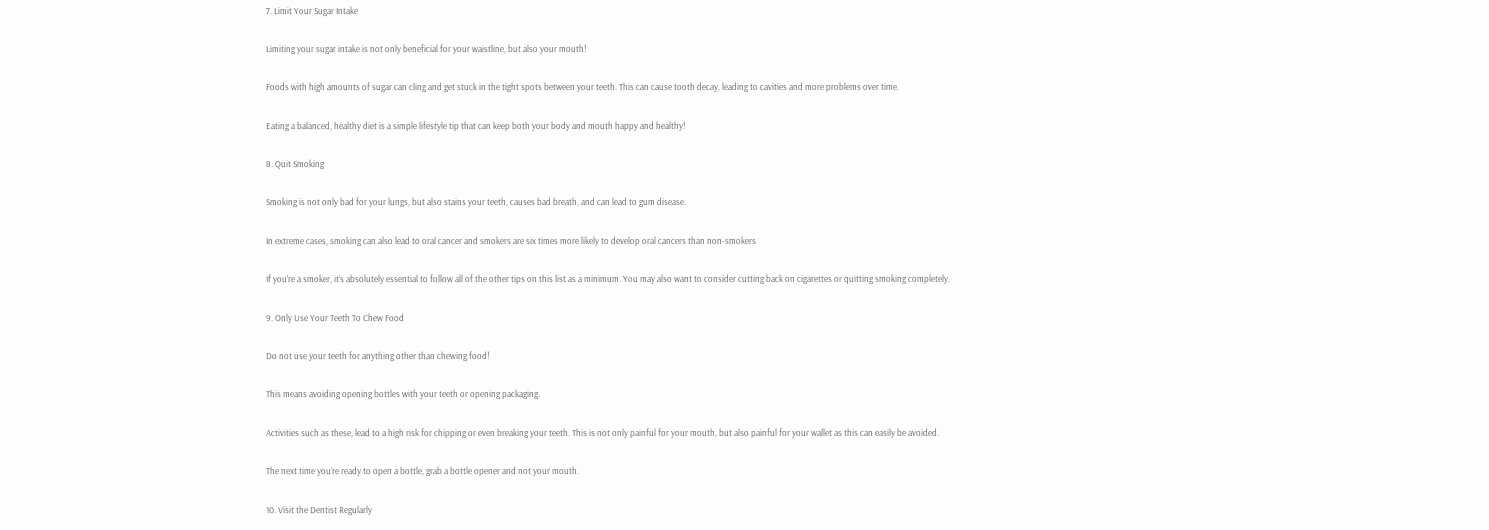7. Limit Your Sugar Intake

Limiting your sugar intake is not only beneficial for your waistline, but also your mouth!

Foods with high amounts of sugar can cling and get stuck in the tight spots between your teeth. This can cause tooth decay, leading to cavities and more problems over time.

Eating a balanced, healthy diet is a simple lifestyle tip that can keep both your body and mouth happy and healthy!

8. Quit Smoking

Smoking is not only bad for your lungs, but also stains your teeth, causes bad breath, and can lead to gum disease.

In extreme cases, smoking can also lead to oral cancer and smokers are six times more likely to develop oral cancers than non-smokers

If you’re a smoker, it’s absolutely essential to follow all of the other tips on this list as a minimum. You may also want to consider cutting back on cigarettes or quitting smoking completely.

9. Only Use Your Teeth To Chew Food

Do not use your teeth for anything other than chewing food!

This means avoiding opening bottles with your teeth or opening packaging.

Activities such as these, lead to a high risk for chipping or even breaking your teeth. This is not only painful for your mouth, but also painful for your wallet as this can easily be avoided.

The next time you’re ready to open a bottle, grab a bottle opener and not your mouth.

10. Visit the Dentist Regularly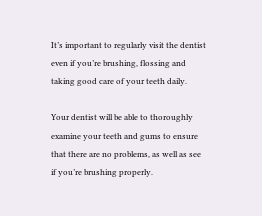It’s important to regularly visit the dentist even if you’re brushing, flossing and taking good care of your teeth daily.

Your dentist will be able to thoroughly examine your teeth and gums to ensure that there are no problems, as well as see if you’re brushing properly.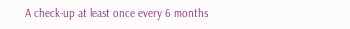A check-up at least once every 6 months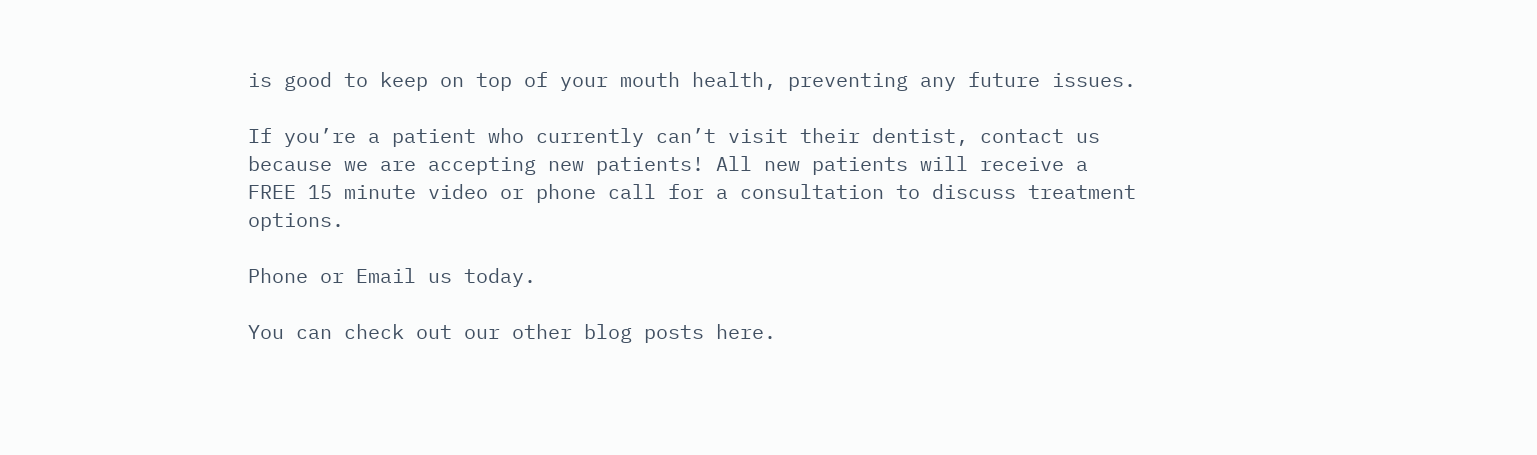is good to keep on top of your mouth health, preventing any future issues.

If you’re a patient who currently can’t visit their dentist, contact us because we are accepting new patients! All new patients will receive a FREE 15 minute video or phone call for a consultation to discuss treatment options.

Phone or Email us today.

You can check out our other blog posts here.